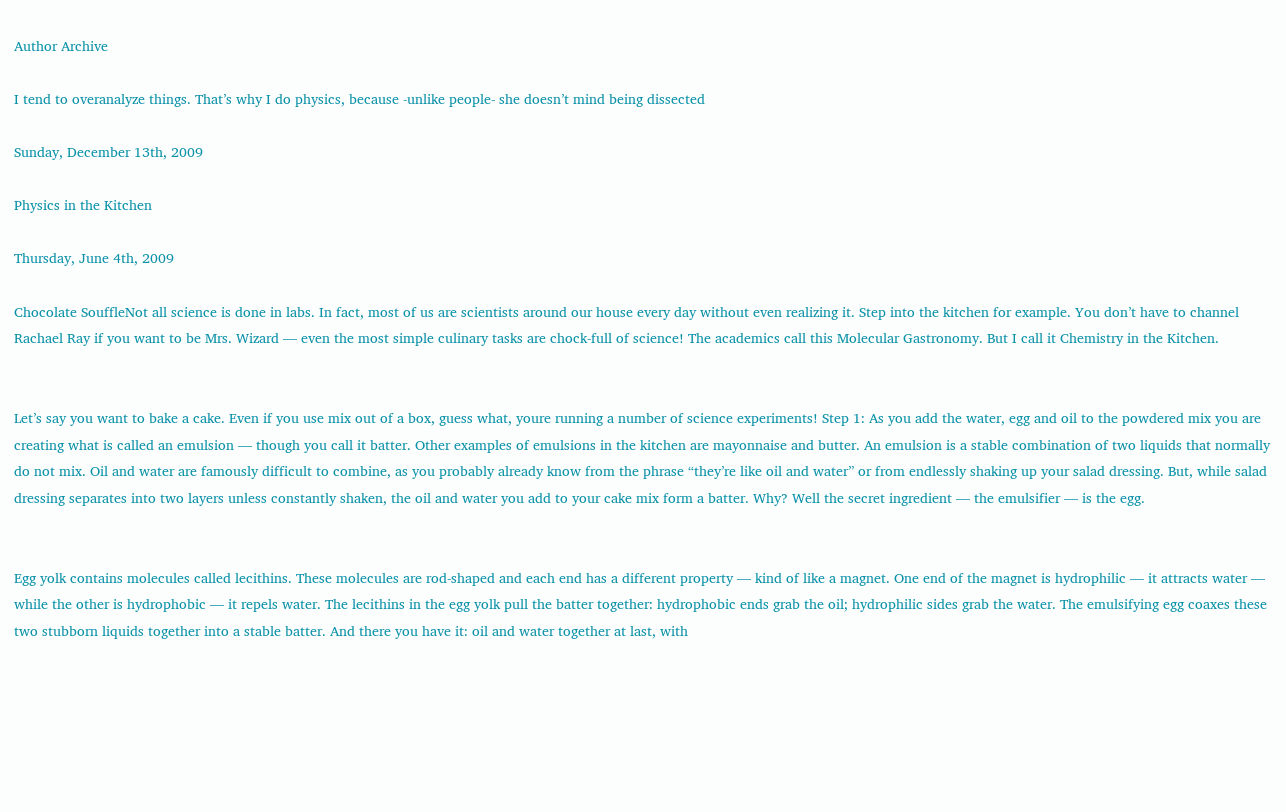Author Archive

I tend to overanalyze things. That’s why I do physics, because -unlike people- she doesn’t mind being dissected

Sunday, December 13th, 2009

Physics in the Kitchen

Thursday, June 4th, 2009

Chocolate SouffleNot all science is done in labs. In fact, most of us are scientists around our house every day without even realizing it. Step into the kitchen for example. You don’t have to channel Rachael Ray if you want to be Mrs. Wizard — even the most simple culinary tasks are chock-full of science! The academics call this Molecular Gastronomy. But I call it Chemistry in the Kitchen.


Let’s say you want to bake a cake. Even if you use mix out of a box, guess what, youre running a number of science experiments! Step 1: As you add the water, egg and oil to the powdered mix you are creating what is called an emulsion — though you call it batter. Other examples of emulsions in the kitchen are mayonnaise and butter. An emulsion is a stable combination of two liquids that normally do not mix. Oil and water are famously difficult to combine, as you probably already know from the phrase “they’re like oil and water” or from endlessly shaking up your salad dressing. But, while salad dressing separates into two layers unless constantly shaken, the oil and water you add to your cake mix form a batter. Why? Well the secret ingredient — the emulsifier — is the egg.


Egg yolk contains molecules called lecithins. These molecules are rod-shaped and each end has a different property — kind of like a magnet. One end of the magnet is hydrophilic — it attracts water — while the other is hydrophobic — it repels water. The lecithins in the egg yolk pull the batter together: hydrophobic ends grab the oil; hydrophilic sides grab the water. The emulsifying egg coaxes these two stubborn liquids together into a stable batter. And there you have it: oil and water together at last, with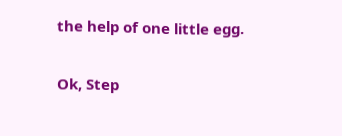the help of one little egg.


Ok, Step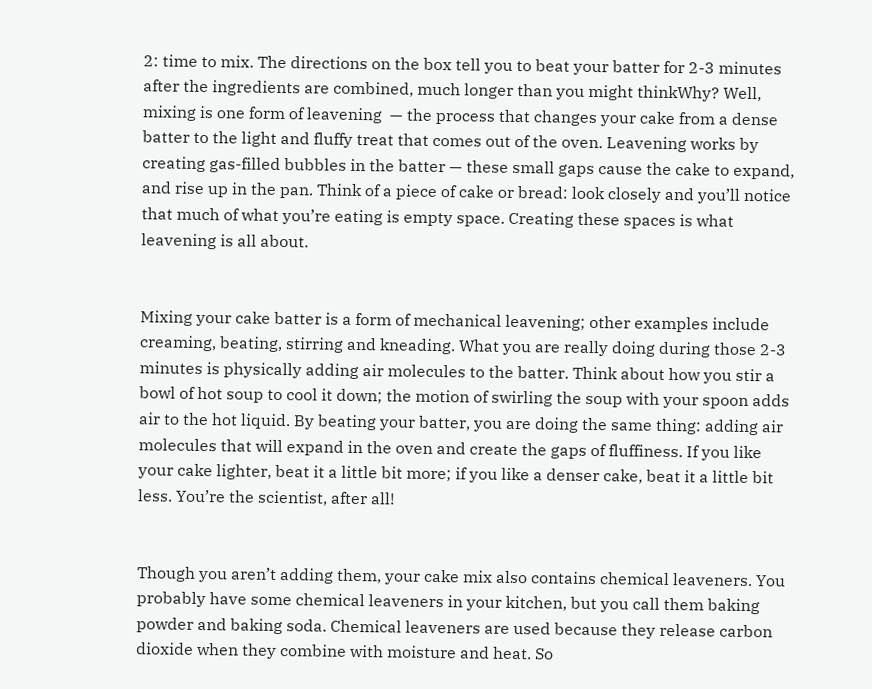2: time to mix. The directions on the box tell you to beat your batter for 2-3 minutes after the ingredients are combined, much longer than you might thinkWhy? Well, mixing is one form of leavening  — the process that changes your cake from a dense batter to the light and fluffy treat that comes out of the oven. Leavening works by creating gas-filled bubbles in the batter — these small gaps cause the cake to expand, and rise up in the pan. Think of a piece of cake or bread: look closely and you’ll notice that much of what you’re eating is empty space. Creating these spaces is what leavening is all about.


Mixing your cake batter is a form of mechanical leavening; other examples include creaming, beating, stirring and kneading. What you are really doing during those 2-3 minutes is physically adding air molecules to the batter. Think about how you stir a bowl of hot soup to cool it down; the motion of swirling the soup with your spoon adds air to the hot liquid. By beating your batter, you are doing the same thing: adding air molecules that will expand in the oven and create the gaps of fluffiness. If you like your cake lighter, beat it a little bit more; if you like a denser cake, beat it a little bit less. You’re the scientist, after all!


Though you aren’t adding them, your cake mix also contains chemical leaveners. You probably have some chemical leaveners in your kitchen, but you call them baking powder and baking soda. Chemical leaveners are used because they release carbon dioxide when they combine with moisture and heat. So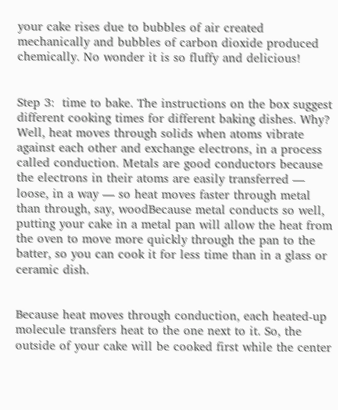your cake rises due to bubbles of air created mechanically and bubbles of carbon dioxide produced chemically. No wonder it is so fluffy and delicious!


Step 3:  time to bake. The instructions on the box suggest different cooking times for different baking dishes. Why? Well, heat moves through solids when atoms vibrate against each other and exchange electrons, in a process called conduction. Metals are good conductors because the electrons in their atoms are easily transferred — loose, in a way — so heat moves faster through metal than through, say, woodBecause metal conducts so well, putting your cake in a metal pan will allow the heat from the oven to move more quickly through the pan to the batter, so you can cook it for less time than in a glass or ceramic dish.


Because heat moves through conduction, each heated-up molecule transfers heat to the one next to it. So, the outside of your cake will be cooked first while the center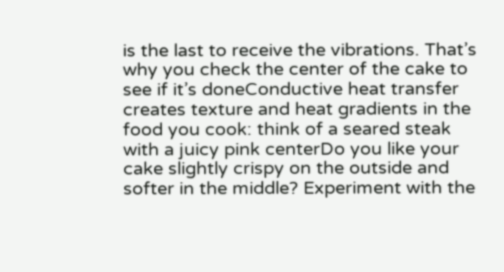is the last to receive the vibrations. That’s why you check the center of the cake to see if it’s doneConductive heat transfer creates texture and heat gradients in the food you cook: think of a seared steak with a juicy pink centerDo you like your cake slightly crispy on the outside and softer in the middle? Experiment with the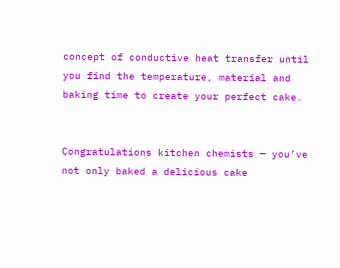concept of conductive heat transfer until you find the temperature, material and baking time to create your perfect cake.


Congratulations kitchen chemists — you’ve not only baked a delicious cake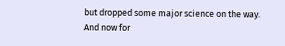but dropped some major science on the way. And now for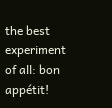the best experiment of all: bon appétit!